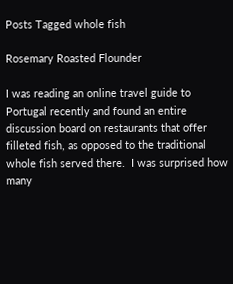Posts Tagged whole fish

Rosemary Roasted Flounder

I was reading an online travel guide to Portugal recently and found an entire discussion board on restaurants that offer filleted fish, as opposed to the traditional whole fish served there.  I was surprised how many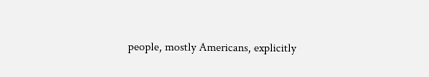people, mostly Americans, explicitly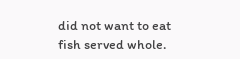did not want to eat fish served whole.